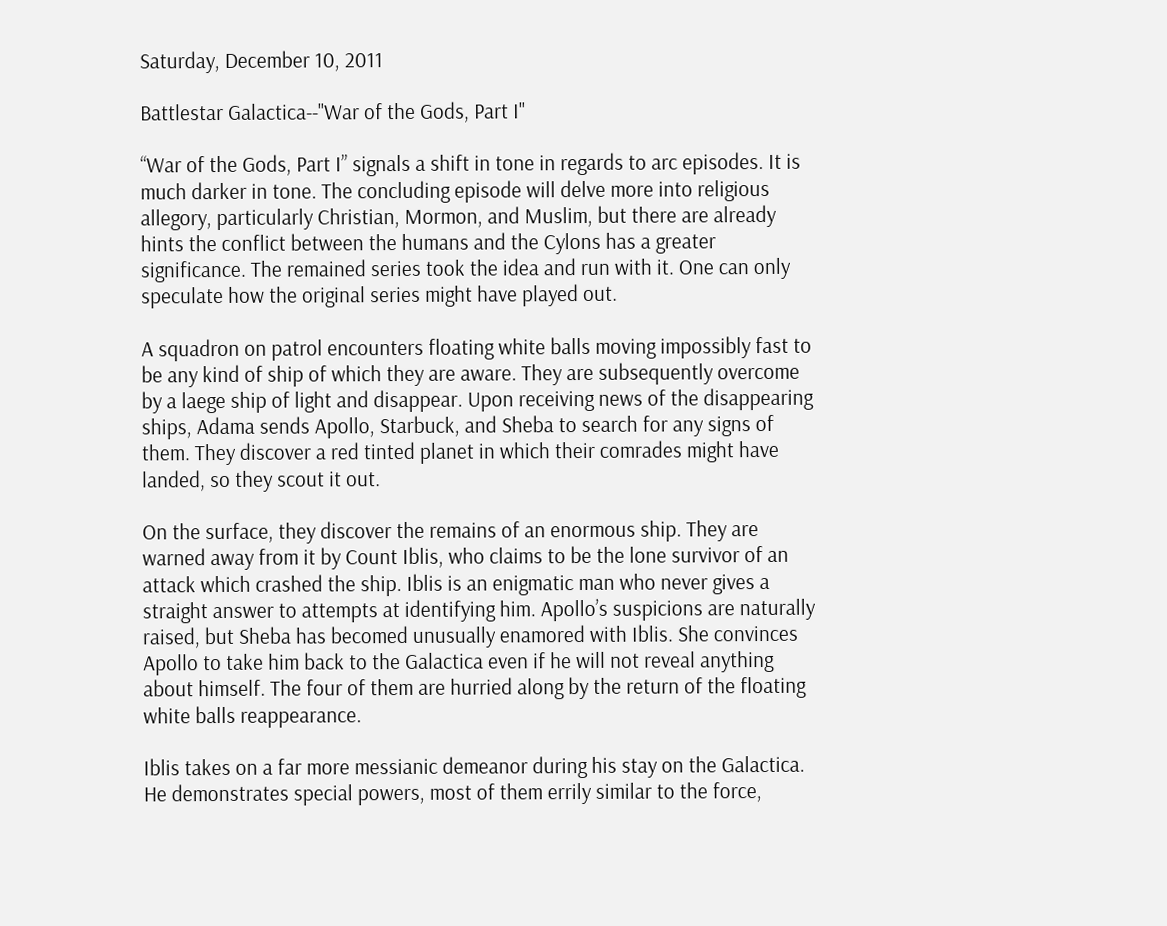Saturday, December 10, 2011

Battlestar Galactica--"War of the Gods, Part I"

“War of the Gods, Part I” signals a shift in tone in regards to arc episodes. It is much darker in tone. The concluding episode will delve more into religious allegory, particularly Christian, Mormon, and Muslim, but there are already hints the conflict between the humans and the Cylons has a greater significance. The remained series took the idea and run with it. One can only speculate how the original series might have played out.

A squadron on patrol encounters floating white balls moving impossibly fast to be any kind of ship of which they are aware. They are subsequently overcome by a laege ship of light and disappear. Upon receiving news of the disappearing ships, Adama sends Apollo, Starbuck, and Sheba to search for any signs of them. They discover a red tinted planet in which their comrades might have landed, so they scout it out.

On the surface, they discover the remains of an enormous ship. They are warned away from it by Count Iblis, who claims to be the lone survivor of an attack which crashed the ship. Iblis is an enigmatic man who never gives a straight answer to attempts at identifying him. Apollo’s suspicions are naturally raised, but Sheba has becomed unusually enamored with Iblis. She convinces Apollo to take him back to the Galactica even if he will not reveal anything about himself. The four of them are hurried along by the return of the floating white balls reappearance.

Iblis takes on a far more messianic demeanor during his stay on the Galactica. He demonstrates special powers, most of them errily similar to the force,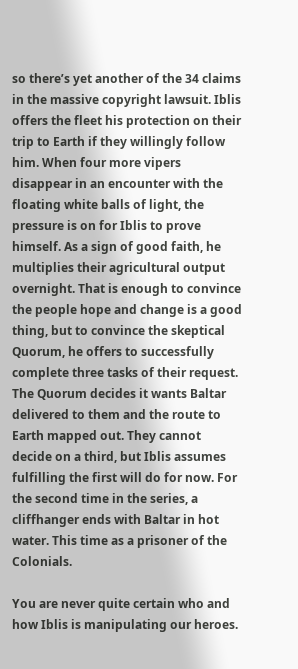so there’s yet another of the 34 claims in the massive copyright lawsuit. Iblis offers the fleet his protection on their trip to Earth if they willingly follow him. When four more vipers disappear in an encounter with the floating white balls of light, the pressure is on for Iblis to prove himself. As a sign of good faith, he multiplies their agricultural output overnight. That is enough to convince the people hope and change is a good thing, but to convince the skeptical Quorum, he offers to successfully complete three tasks of their request. The Quorum decides it wants Baltar delivered to them and the route to Earth mapped out. They cannot decide on a third, but Iblis assumes fulfilling the first will do for now. For the second time in the series, a cliffhanger ends with Baltar in hot water. This time as a prisoner of the Colonials.

You are never quite certain who and how Iblis is manipulating our heroes.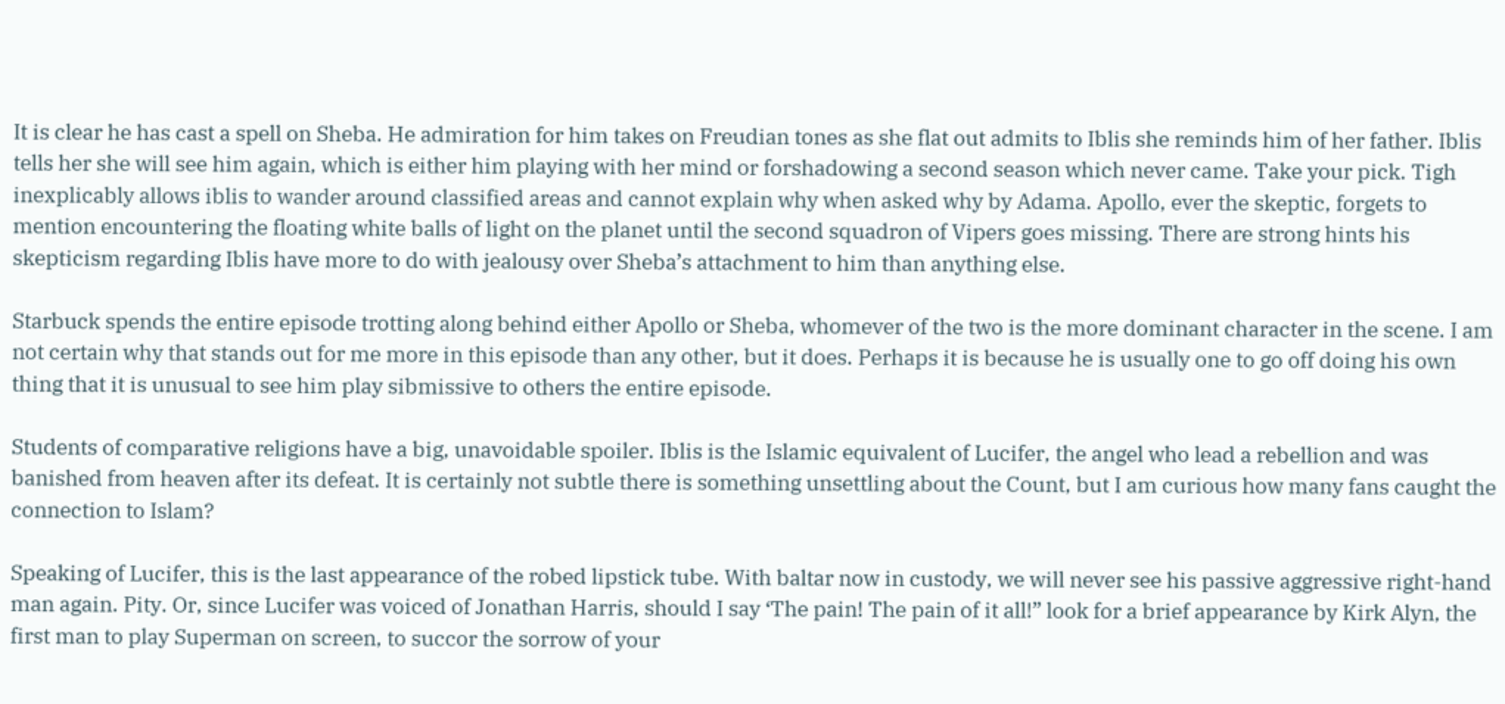It is clear he has cast a spell on Sheba. He admiration for him takes on Freudian tones as she flat out admits to Iblis she reminds him of her father. Iblis tells her she will see him again, which is either him playing with her mind or forshadowing a second season which never came. Take your pick. Tigh inexplicably allows iblis to wander around classified areas and cannot explain why when asked why by Adama. Apollo, ever the skeptic, forgets to mention encountering the floating white balls of light on the planet until the second squadron of Vipers goes missing. There are strong hints his skepticism regarding Iblis have more to do with jealousy over Sheba’s attachment to him than anything else.

Starbuck spends the entire episode trotting along behind either Apollo or Sheba, whomever of the two is the more dominant character in the scene. I am not certain why that stands out for me more in this episode than any other, but it does. Perhaps it is because he is usually one to go off doing his own thing that it is unusual to see him play sibmissive to others the entire episode.

Students of comparative religions have a big, unavoidable spoiler. Iblis is the Islamic equivalent of Lucifer, the angel who lead a rebellion and was banished from heaven after its defeat. It is certainly not subtle there is something unsettling about the Count, but I am curious how many fans caught the connection to Islam?

Speaking of Lucifer, this is the last appearance of the robed lipstick tube. With baltar now in custody, we will never see his passive aggressive right-hand man again. Pity. Or, since Lucifer was voiced of Jonathan Harris, should I say ‘The pain! The pain of it all!” look for a brief appearance by Kirk Alyn, the first man to play Superman on screen, to succor the sorrow of your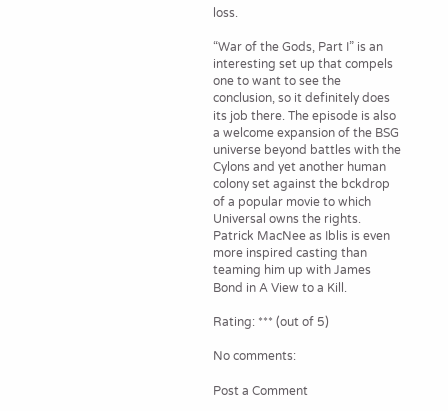loss.

“War of the Gods, Part I” is an interesting set up that compels one to want to see the conclusion, so it definitely does its job there. The episode is also a welcome expansion of the BSG universe beyond battles with the Cylons and yet another human colony set against the bckdrop of a popular movie to which Universal owns the rights. Patrick MacNee as Iblis is even more inspired casting than teaming him up with James Bond in A View to a Kill.

Rating: *** (out of 5)

No comments:

Post a Comment